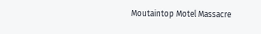Moutaintop Motel Massacre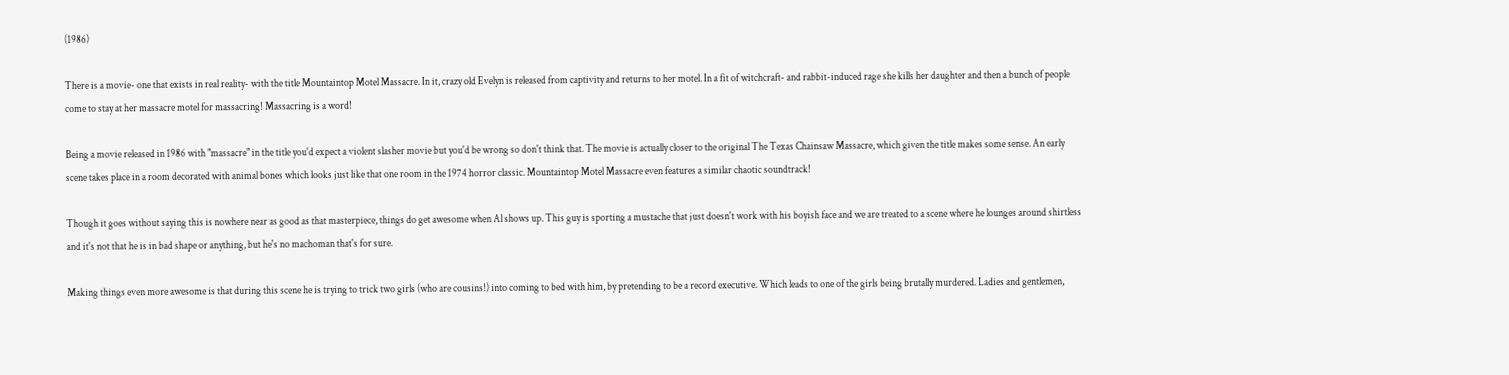(1986)

There is a movie- one that exists in real reality- with the title Mountaintop Motel Massacre. In it, crazy old Evelyn is released from captivity and returns to her motel. In a fit of witchcraft- and rabbit-induced rage she kills her daughter and then a bunch of people come to stay at her massacre motel for massacring! Massacring is a word!

Being a movie released in 1986 with "massacre" in the title you'd expect a violent slasher movie but you'd be wrong so don't think that. The movie is actually closer to the original The Texas Chainsaw Massacre, which given the title makes some sense. An early scene takes place in a room decorated with animal bones which looks just like that one room in the 1974 horror classic. Mountaintop Motel Massacre even features a similar chaotic soundtrack!

Though it goes without saying this is nowhere near as good as that masterpiece, things do get awesome when Al shows up. This guy is sporting a mustache that just doesn't work with his boyish face and we are treated to a scene where he lounges around shirtless and it's not that he is in bad shape or anything, but he's no machoman that's for sure.

Making things even more awesome is that during this scene he is trying to trick two girls (who are cousins!) into coming to bed with him, by pretending to be a record executive. Which leads to one of the girls being brutally murdered. Ladies and gentlemen,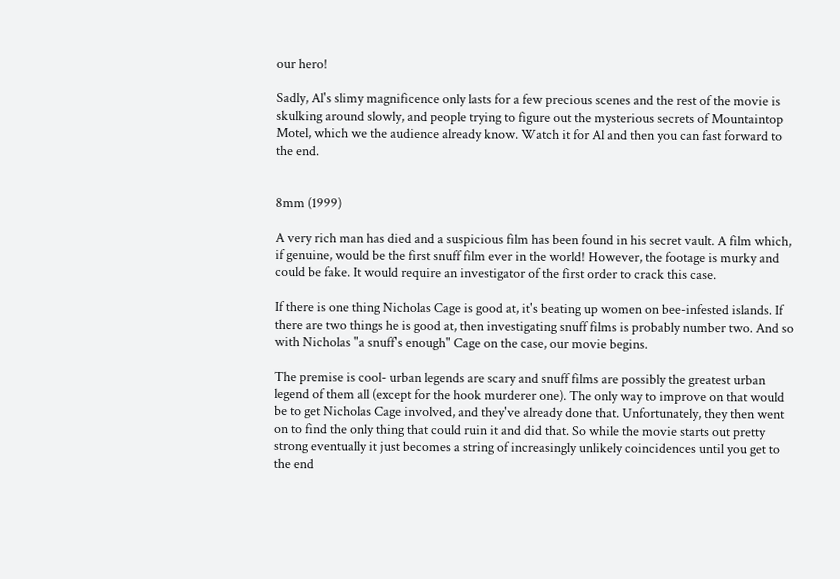our hero!

Sadly, Al's slimy magnificence only lasts for a few precious scenes and the rest of the movie is skulking around slowly, and people trying to figure out the mysterious secrets of Mountaintop Motel, which we the audience already know. Watch it for Al and then you can fast forward to the end.


8mm (1999)

A very rich man has died and a suspicious film has been found in his secret vault. A film which, if genuine, would be the first snuff film ever in the world! However, the footage is murky and could be fake. It would require an investigator of the first order to crack this case.

If there is one thing Nicholas Cage is good at, it's beating up women on bee-infested islands. If there are two things he is good at, then investigating snuff films is probably number two. And so with Nicholas "a snuff's enough" Cage on the case, our movie begins.

The premise is cool- urban legends are scary and snuff films are possibly the greatest urban legend of them all (except for the hook murderer one). The only way to improve on that would be to get Nicholas Cage involved, and they've already done that. Unfortunately, they then went on to find the only thing that could ruin it and did that. So while the movie starts out pretty strong eventually it just becomes a string of increasingly unlikely coincidences until you get to the end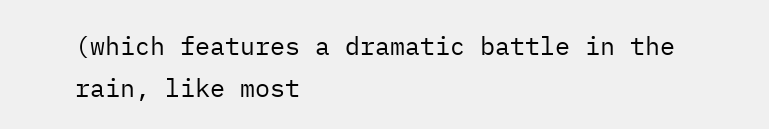(which features a dramatic battle in the rain, like most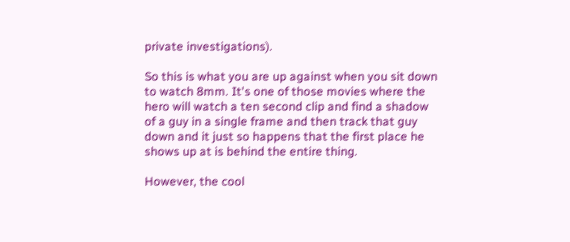private investigations).

So this is what you are up against when you sit down to watch 8mm. It's one of those movies where the hero will watch a ten second clip and find a shadow of a guy in a single frame and then track that guy down and it just so happens that the first place he shows up at is behind the entire thing.

However, the cool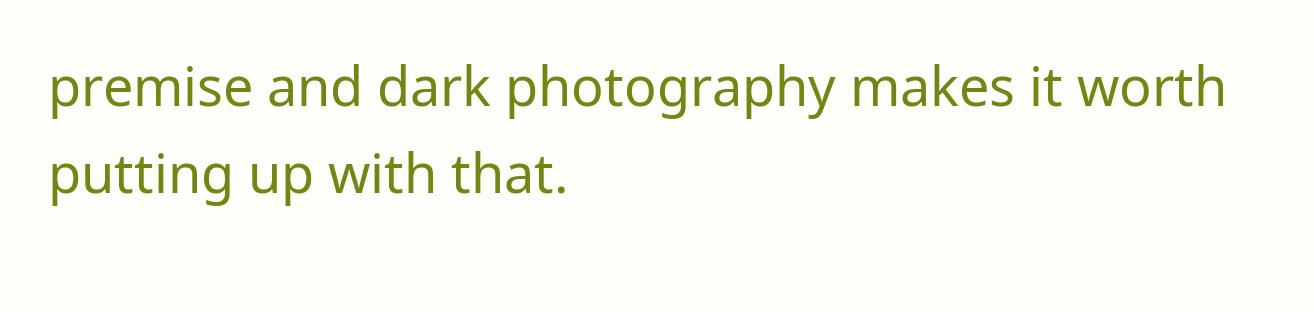premise and dark photography makes it worth putting up with that.